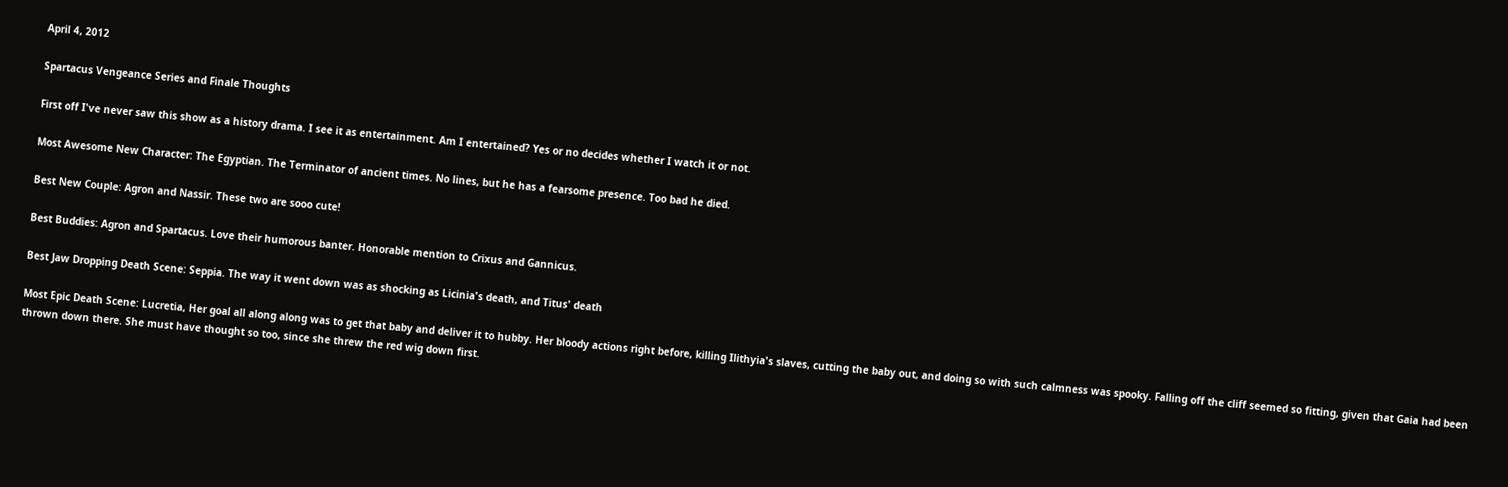April 4, 2012

Spartacus Vengeance Series and Finale Thoughts

First off I've never saw this show as a history drama. I see it as entertainment. Am I entertained? Yes or no decides whether I watch it or not.

Most Awesome New Character: The Egyptian. The Terminator of ancient times. No lines, but he has a fearsome presence. Too bad he died.

Best New Couple: Agron and Nassir. These two are sooo cute!

Best Buddies: Agron and Spartacus. Love their humorous banter. Honorable mention to Crixus and Gannicus.

Best Jaw Dropping Death Scene: Seppia. The way it went down was as shocking as Licinia's death, and Titus' death

Most Epic Death Scene: Lucretia, Her goal all along along was to get that baby and deliver it to hubby. Her bloody actions right before, killing Ilithyia's slaves, cutting the baby out, and doing so with such calmness was spooky. Falling off the cliff seemed so fitting, given that Gaia had been thrown down there. She must have thought so too, since she threw the red wig down first.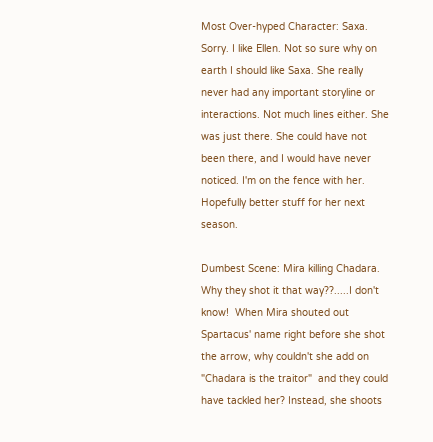Most Over-hyped Character: Saxa. Sorry. I like Ellen. Not so sure why on earth I should like Saxa. She really never had any important storyline or interactions. Not much lines either. She was just there. She could have not been there, and I would have never noticed. I'm on the fence with her. Hopefully better stuff for her next season.

Dumbest Scene: Mira killing Chadara. Why they shot it that way??.....I don't know!  When Mira shouted out Spartacus' name right before she shot the arrow, why couldn't she add on "Chadara is the traitor"  and they could have tackled her? Instead, she shoots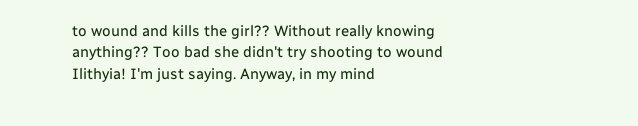to wound and kills the girl?? Without really knowing anything?? Too bad she didn't try shooting to wound Ilithyia! I'm just saying. Anyway, in my mind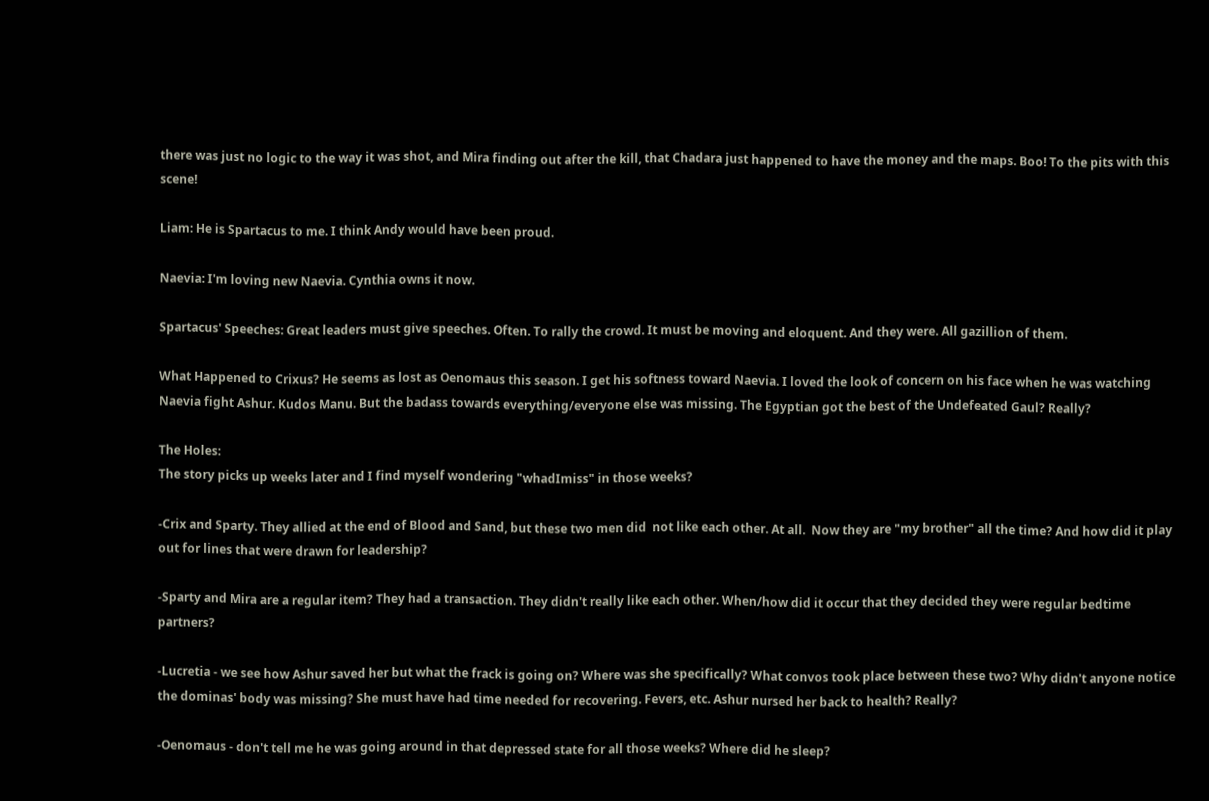there was just no logic to the way it was shot, and Mira finding out after the kill, that Chadara just happened to have the money and the maps. Boo! To the pits with this scene!

Liam: He is Spartacus to me. I think Andy would have been proud.

Naevia: I'm loving new Naevia. Cynthia owns it now.

Spartacus' Speeches: Great leaders must give speeches. Often. To rally the crowd. It must be moving and eloquent. And they were. All gazillion of them.

What Happened to Crixus? He seems as lost as Oenomaus this season. I get his softness toward Naevia. I loved the look of concern on his face when he was watching Naevia fight Ashur. Kudos Manu. But the badass towards everything/everyone else was missing. The Egyptian got the best of the Undefeated Gaul? Really?

The Holes:
The story picks up weeks later and I find myself wondering "whadImiss" in those weeks?

-Crix and Sparty. They allied at the end of Blood and Sand, but these two men did  not like each other. At all.  Now they are "my brother" all the time? And how did it play out for lines that were drawn for leadership?

-Sparty and Mira are a regular item? They had a transaction. They didn't really like each other. When/how did it occur that they decided they were regular bedtime partners?

-Lucretia - we see how Ashur saved her but what the frack is going on? Where was she specifically? What convos took place between these two? Why didn't anyone notice the dominas' body was missing? She must have had time needed for recovering. Fevers, etc. Ashur nursed her back to health? Really?

-Oenomaus - don't tell me he was going around in that depressed state for all those weeks? Where did he sleep?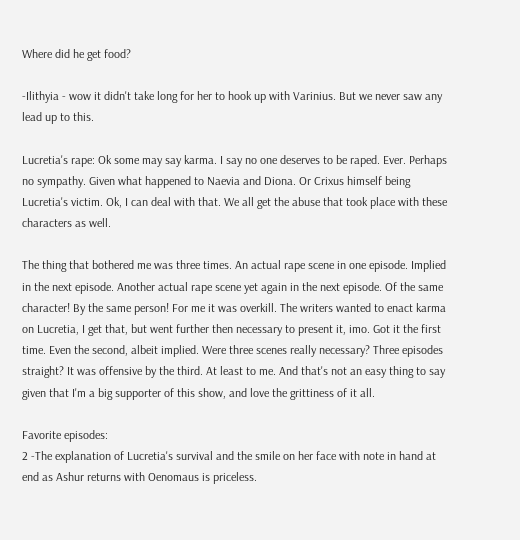Where did he get food?

-Ilithyia - wow it didn't take long for her to hook up with Varinius. But we never saw any lead up to this.

Lucretia's rape: Ok some may say karma. I say no one deserves to be raped. Ever. Perhaps no sympathy. Given what happened to Naevia and Diona. Or Crixus himself being Lucretia's victim. Ok, I can deal with that. We all get the abuse that took place with these characters as well.

The thing that bothered me was three times. An actual rape scene in one episode. Implied in the next episode. Another actual rape scene yet again in the next episode. Of the same character! By the same person! For me it was overkill. The writers wanted to enact karma on Lucretia, I get that, but went further then necessary to present it, imo. Got it the first time. Even the second, albeit implied. Were three scenes really necessary? Three episodes straight? It was offensive by the third. At least to me. And that's not an easy thing to say given that I'm a big supporter of this show, and love the grittiness of it all.

Favorite episodes:
2 -The explanation of Lucretia's survival and the smile on her face with note in hand at end as Ashur returns with Oenomaus is priceless.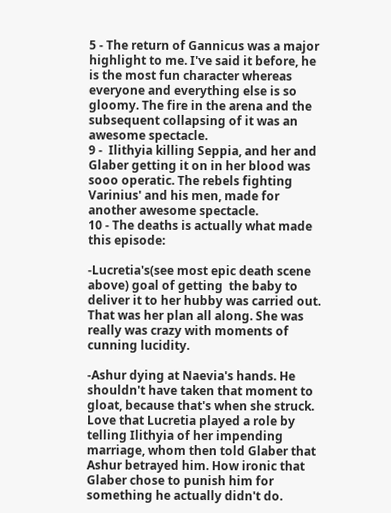5 - The return of Gannicus was a major highlight to me. I've said it before, he is the most fun character whereas everyone and everything else is so gloomy. The fire in the arena and the subsequent collapsing of it was an awesome spectacle.
9 -  Ilithyia killing Seppia, and her and Glaber getting it on in her blood was sooo operatic. The rebels fighting Varinius' and his men, made for another awesome spectacle.
10 - The deaths is actually what made this episode:

-Lucretia's(see most epic death scene above) goal of getting  the baby to deliver it to her hubby was carried out. That was her plan all along. She was really was crazy with moments of cunning lucidity.

-Ashur dying at Naevia's hands. He shouldn't have taken that moment to gloat, because that's when she struck. Love that Lucretia played a role by telling Ilithyia of her impending marriage, whom then told Glaber that Ashur betrayed him. How ironic that Glaber chose to punish him for something he actually didn't do.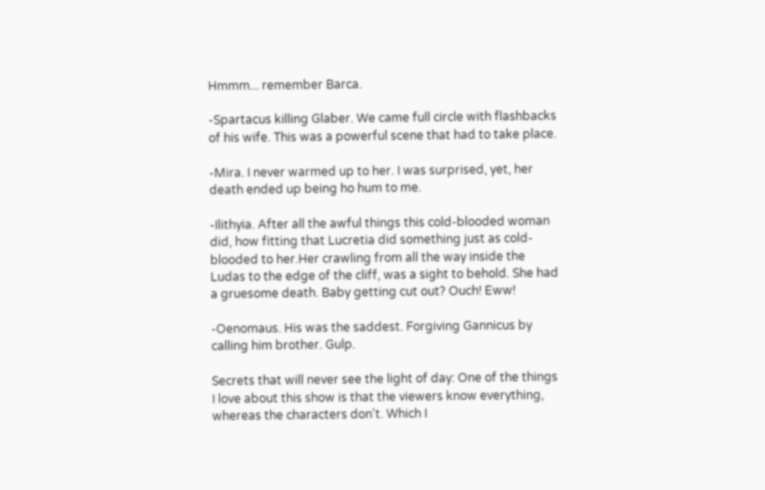Hmmm... remember Barca.

-Spartacus killing Glaber. We came full circle with flashbacks of his wife. This was a powerful scene that had to take place.

-Mira. I never warmed up to her. I was surprised, yet, her death ended up being ho hum to me.

-Ilithyia. After all the awful things this cold-blooded woman did, how fitting that Lucretia did something just as cold-blooded to her.Her crawling from all the way inside the Ludas to the edge of the cliff, was a sight to behold. She had a gruesome death. Baby getting cut out? Ouch! Eww!

-Oenomaus. His was the saddest. Forgiving Gannicus by calling him brother. Gulp.

Secrets that will never see the light of day: One of the things I love about this show is that the viewers know everything, whereas the characters don't. Which I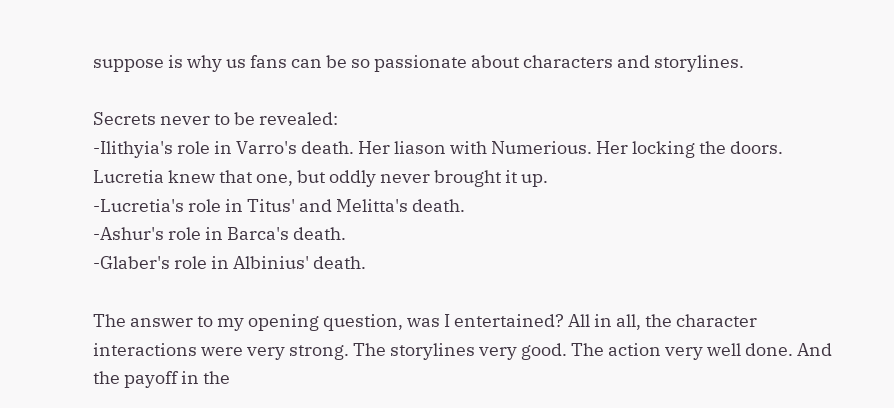suppose is why us fans can be so passionate about characters and storylines.

Secrets never to be revealed:
-Ilithyia's role in Varro's death. Her liason with Numerious. Her locking the doors. Lucretia knew that one, but oddly never brought it up.
-Lucretia's role in Titus' and Melitta's death.
-Ashur's role in Barca's death.
-Glaber's role in Albinius' death.

The answer to my opening question, was I entertained? All in all, the character interactions were very strong. The storylines very good. The action very well done. And the payoff in the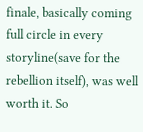finale, basically coming full circle in every storyline(save for the rebellion itself), was well worth it. So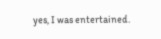yes, I was entertained.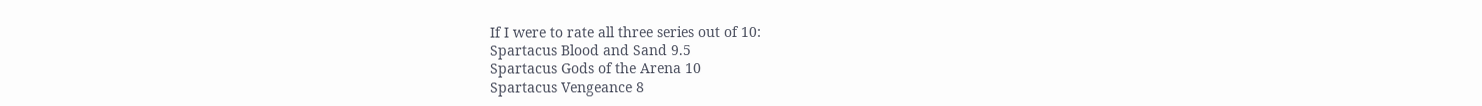If I were to rate all three series out of 10:
Spartacus Blood and Sand 9.5
Spartacus Gods of the Arena 10
Spartacus Vengeance 8